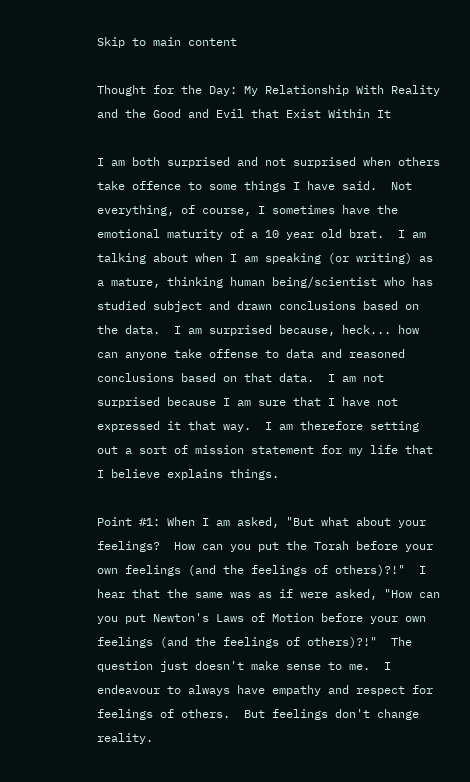Skip to main content

Thought for the Day: My Relationship With Reality and the Good and Evil that Exist Within It

I am both surprised and not surprised when others take offence to some things I have said.  Not everything, of course, I sometimes have the emotional maturity of a 10 year old brat.  I am talking about when I am speaking (or writing) as a mature, thinking human being/scientist who has studied subject and drawn conclusions based on the data.  I am surprised because, heck... how can anyone take offense to data and reasoned conclusions based on that data.  I am not surprised because I am sure that I have not expressed it that way.  I am therefore setting out a sort of mission statement for my life that I believe explains things.

Point #1: When I am asked, "But what about your feelings?  How can you put the Torah before your own feelings (and the feelings of others)?!"  I hear that the same was as if were asked, "How can you put Newton's Laws of Motion before your own feelings (and the feelings of others)?!"  The question just doesn't make sense to me.  I endeavour to always have empathy and respect for feelings of others.  But feelings don't change reality.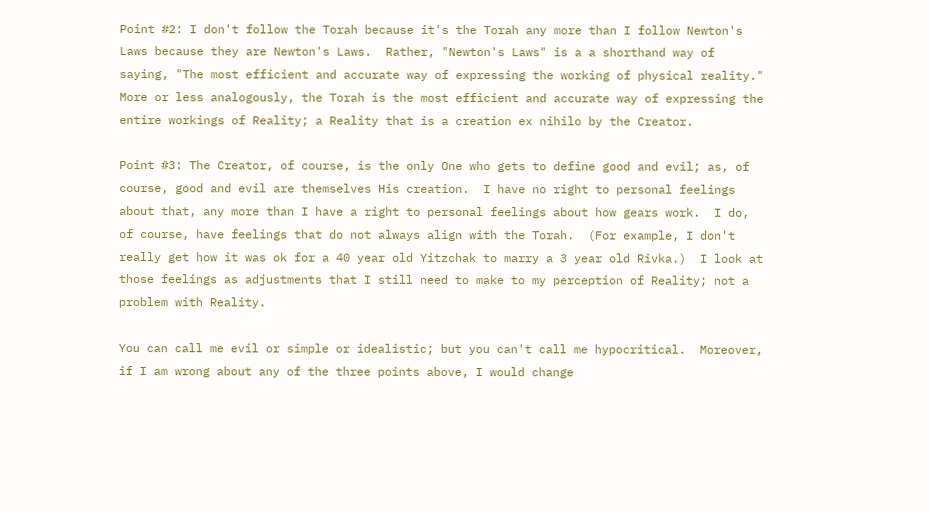Point #2: I don't follow the Torah because it's the Torah any more than I follow Newton's Laws because they are Newton's Laws.  Rather, "Newton's Laws" is a a shorthand way of saying, "The most efficient and accurate way of expressing the working of physical reality."  More or less analogously, the Torah is the most efficient and accurate way of expressing the entire workings of Reality; a Reality that is a creation ex nihilo by the Creator.

Point #3: The Creator, of course, is the only One who gets to define good and evil; as, of course, good and evil are themselves His creation.  I have no right to personal feelings about that, any more than I have a right to personal feelings about how gears work.  I do, of course, have feelings that do not always align with the Torah.  (For example, I don't really get how it was ok for a 40 year old Yitzchak to marry a 3 year old Rivka.)  I look at those feelings as adjustments that I still need to make to my perception of Reality; not a problem with Reality.

You can call me evil or simple or idealistic; but you can't call me hypocritical.  Moreover, if I am wrong about any of the three points above, I would change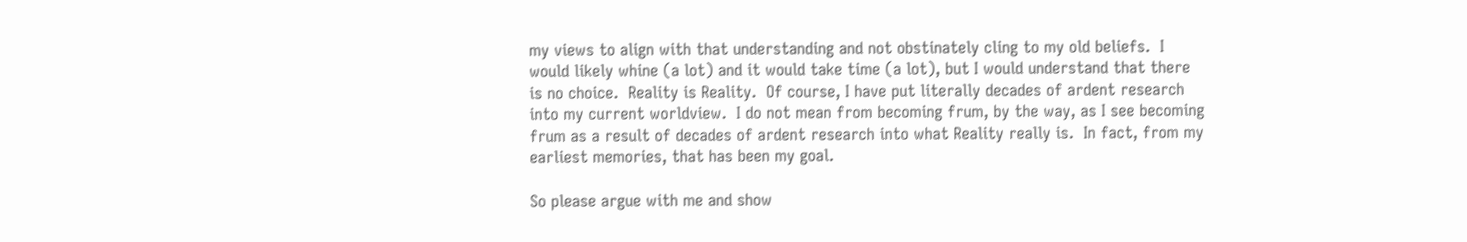my views to align with that understanding and not obstinately cling to my old beliefs.  I would likely whine (a lot) and it would take time (a lot), but I would understand that there is no choice.  Reality is Reality.  Of course, I have put literally decades of ardent research into my current worldview.  I do not mean from becoming frum, by the way, as I see becoming frum as a result of decades of ardent research into what Reality really is.  In fact, from my earliest memories, that has been my goal.

So please argue with me and show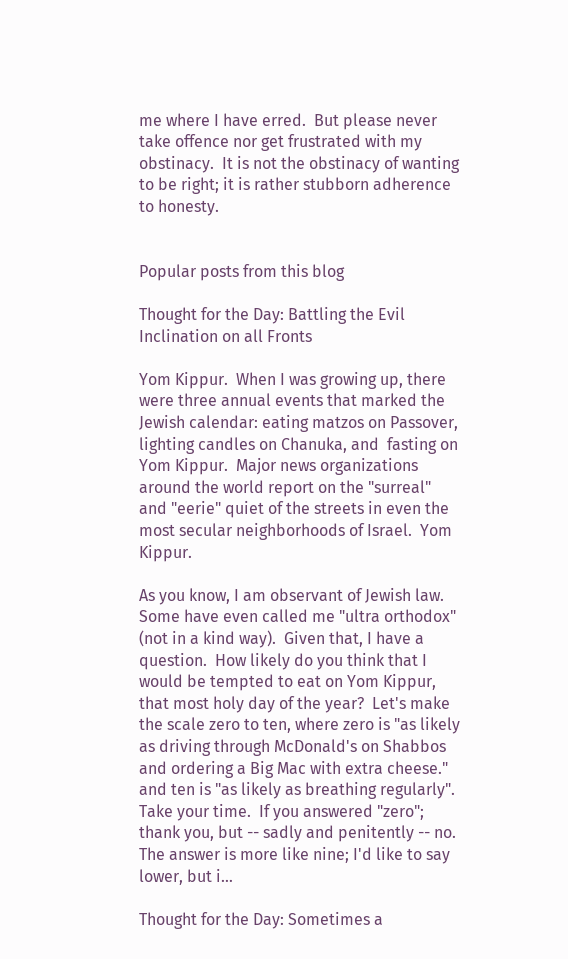me where I have erred.  But please never take offence nor get frustrated with my obstinacy.  It is not the obstinacy of wanting to be right; it is rather stubborn adherence to honesty.


Popular posts from this blog

Thought for the Day: Battling the Evil Inclination on all Fronts

Yom Kippur.  When I was growing up, there were three annual events that marked the Jewish calendar: eating matzos on Passover, lighting candles on Chanuka, and  fasting on Yom Kippur.  Major news organizations around the world report on the "surreal" and "eerie" quiet of the streets in even the most secular neighborhoods of Israel.  Yom Kippur.

As you know, I am observant of Jewish law.  Some have even called me "ultra orthodox" (not in a kind way).  Given that, I have a question.  How likely do you think that I would be tempted to eat on Yom Kippur, that most holy day of the year?  Let's make the scale zero to ten, where zero is "as likely as driving through McDonald's on Shabbos and ordering a Big Mac with extra cheese." and ten is "as likely as breathing regularly".  Take your time.  If you answered "zero"; thank you, but -- sadly and penitently -- no.  The answer is more like nine; I'd like to say lower, but i…

Thought for the Day: Sometimes a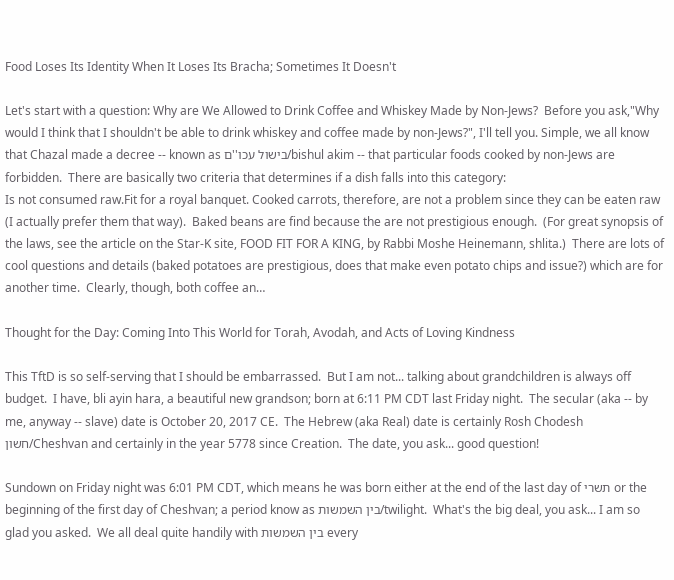Food Loses Its Identity When It Loses Its Bracha; Sometimes It Doesn't

Let's start with a question: Why are We Allowed to Drink Coffee and Whiskey Made by Non-Jews?  Before you ask,"Why would I think that I shouldn't be able to drink whiskey and coffee made by non-Jews?", I'll tell you. Simple, we all know that Chazal made a decree -- known as בישול עכו''ם/bishul akim -- that particular foods cooked by non-Jews are forbidden.  There are basically two criteria that determines if a dish falls into this category:
Is not consumed raw.Fit for a royal banquet. Cooked carrots, therefore, are not a problem since they can be eaten raw (I actually prefer them that way).  Baked beans are find because the are not prestigious enough.  (For great synopsis of the laws, see the article on the Star-K site, FOOD FIT FOR A KING, by Rabbi Moshe Heinemann, shlita.)  There are lots of cool questions and details (baked potatoes are prestigious, does that make even potato chips and issue?) which are for another time.  Clearly, though, both coffee an…

Thought for the Day: Coming Into This World for Torah, Avodah, and Acts of Loving Kindness

This TftD is so self-serving that I should be embarrassed.  But I am not... talking about grandchildren is always off budget.  I have, bli ayin hara, a beautiful new grandson; born at 6:11 PM CDT last Friday night.  The secular (aka -- by me, anyway -- slave) date is October 20, 2017 CE.  The Hebrew (aka Real) date is certainly Rosh Chodesh חשון/Cheshvan and certainly in the year 5778 since Creation.  The date, you ask... good question!

Sundown on Friday night was 6:01 PM CDT, which means he was born either at the end of the last day of תשרי or the beginning of the first day of Cheshvan; a period know as בין השמשות/twilight.  What's the big deal, you ask... I am so glad you asked.  We all deal quite handily with בין השמשות every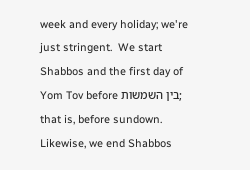week and every holiday; we're just stringent.  We start Shabbos and the first day of Yom Tov before בין השמשות; that is, before sundown.  Likewise, we end Shabbos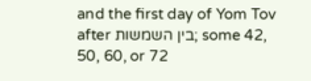and the first day of Yom Tov after בין השמשות; some 42, 50, 60, or 72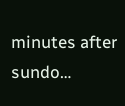minutes after sundo…